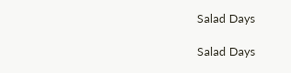Salad Days

Salad Days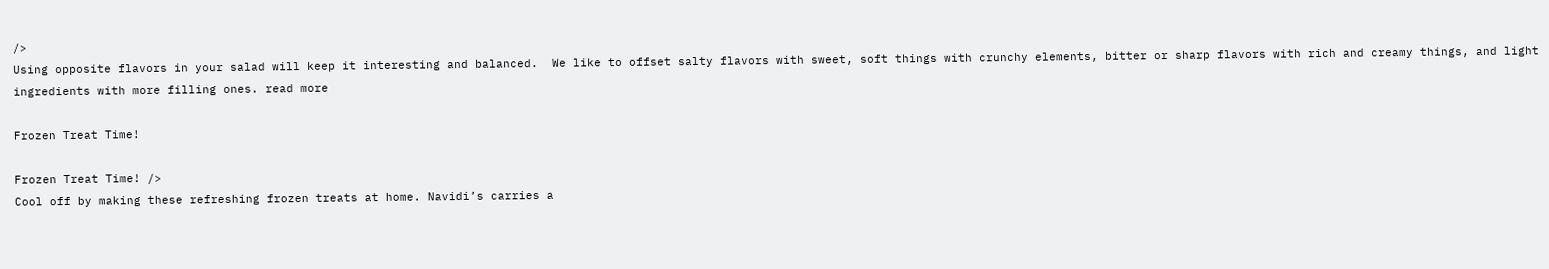/>
Using opposite flavors in your salad will keep it interesting and balanced.  We like to offset salty flavors with sweet, soft things with crunchy elements, bitter or sharp flavors with rich and creamy things, and light ingredients with more filling ones. read more

Frozen Treat Time!

Frozen Treat Time! />
Cool off by making these refreshing frozen treats at home. Navidi’s carries a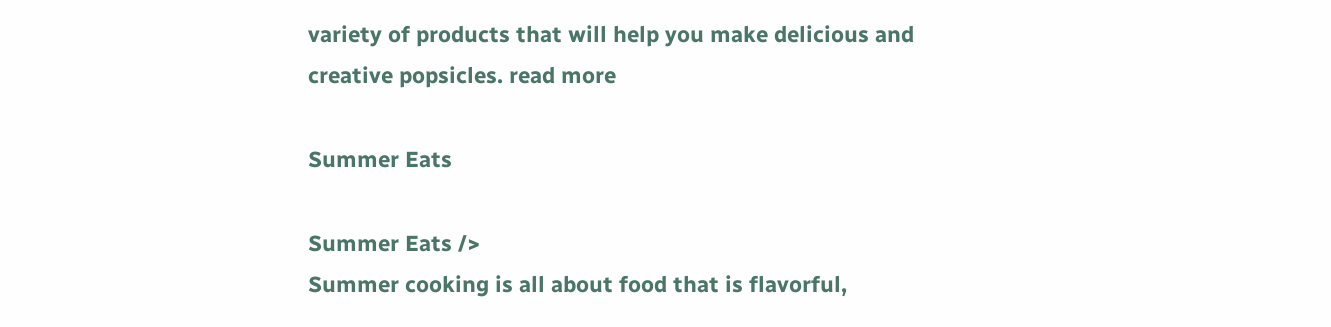variety of products that will help you make delicious and creative popsicles. read more

Summer Eats

Summer Eats />
Summer cooking is all about food that is flavorful,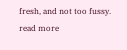fresh, and not too fussy. read more